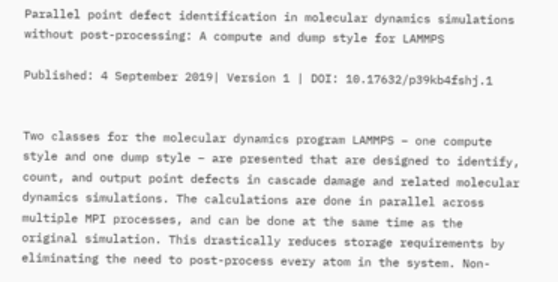Parallel point defect identification in molecular dynamics simulations without post-processing: A compute and dump style for LAMMPS

Published: 4 September 2019| Version 1 | DOI: 10.17632/p39kb4fshj.1


Two classes for the molecular dynamics program LAMMPS – one compute style and one dump style – are presented that are designed to identify, count, and output point defects in cascade damage and related molecular dynamics simulations. The calculations are done in parallel across multiple MPI processes, and can be done at the same time as the original simulation. This drastically reduces storage requirements by eliminating the need to post-process every atom in the system. Non-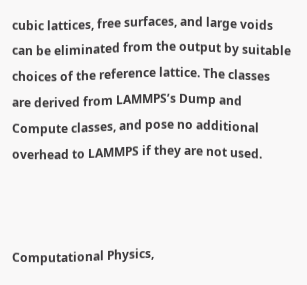cubic lattices, free surfaces, and large voids can be eliminated from the output by suitable choices of the reference lattice. The classes are derived from LAMMPS’s Dump and Compute classes, and pose no additional overhead to LAMMPS if they are not used.



Computational Physics,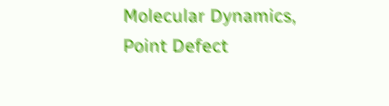Molecular Dynamics, Point Defect